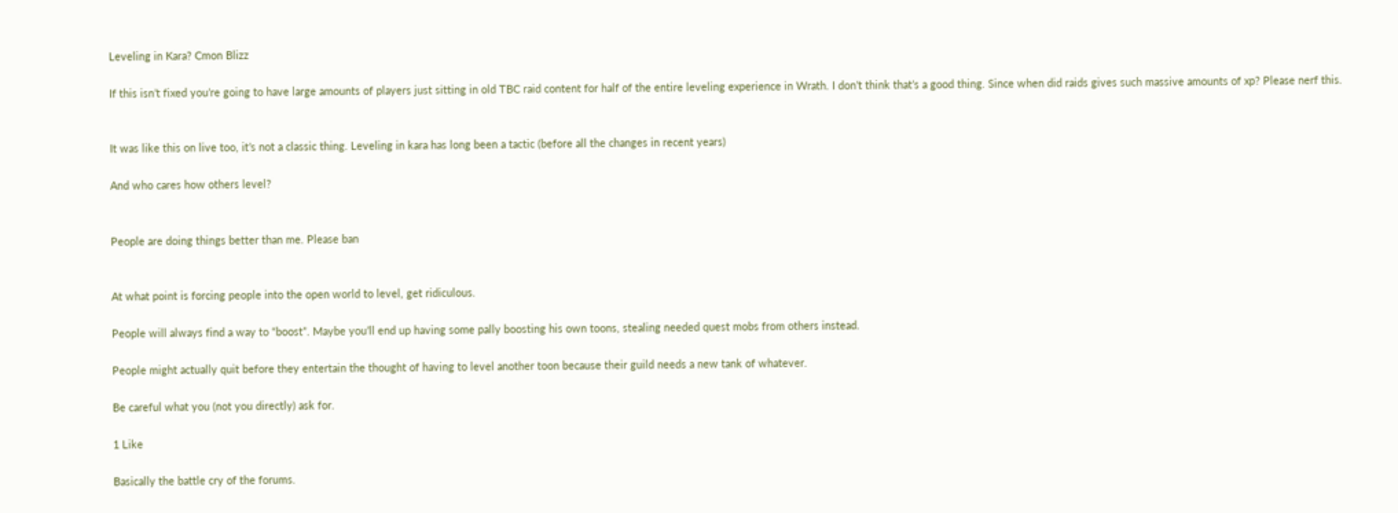Leveling in Kara? Cmon Blizz

If this isn’t fixed you’re going to have large amounts of players just sitting in old TBC raid content for half of the entire leveling experience in Wrath. I don’t think that’s a good thing. Since when did raids gives such massive amounts of xp? Please nerf this.


It was like this on live too, it’s not a classic thing. Leveling in kara has long been a tactic (before all the changes in recent years)

And who cares how others level?


People are doing things better than me. Please ban


At what point is forcing people into the open world to level, get ridiculous.

People will always find a way to “boost”. Maybe you’ll end up having some pally boosting his own toons, stealing needed quest mobs from others instead.

People might actually quit before they entertain the thought of having to level another toon because their guild needs a new tank of whatever.

Be careful what you (not you directly) ask for.

1 Like

Basically the battle cry of the forums.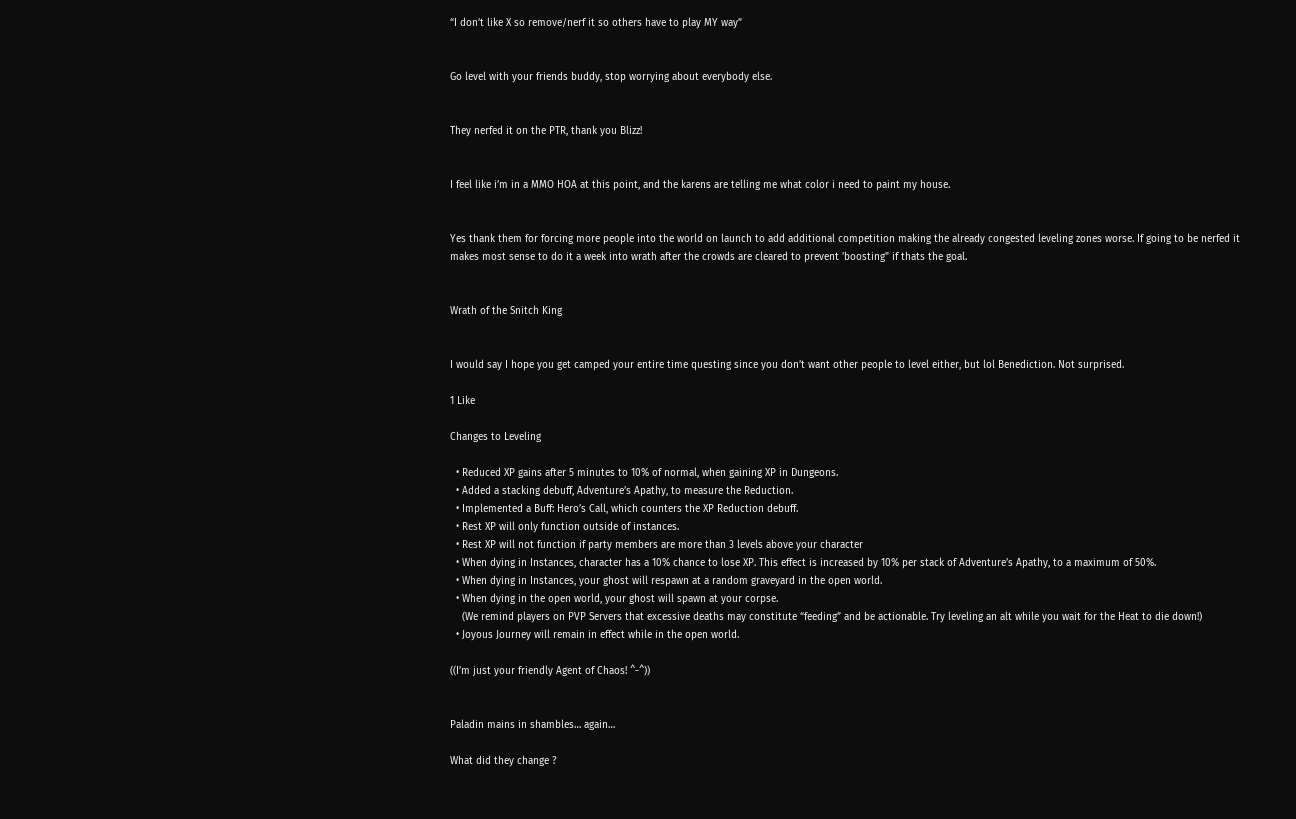“I don’t like X so remove/nerf it so others have to play MY way”


Go level with your friends buddy, stop worrying about everybody else.


They nerfed it on the PTR, thank you Blizz!


I feel like i’m in a MMO HOA at this point, and the karens are telling me what color i need to paint my house.


Yes thank them for forcing more people into the world on launch to add additional competition making the already congested leveling zones worse. If going to be nerfed it makes most sense to do it a week into wrath after the crowds are cleared to prevent 'boosting" if thats the goal.


Wrath of the Snitch King


I would say I hope you get camped your entire time questing since you don’t want other people to level either, but lol Benediction. Not surprised.

1 Like

Changes to Leveling

  • Reduced XP gains after 5 minutes to 10% of normal, when gaining XP in Dungeons.
  • Added a stacking debuff, Adventure’s Apathy, to measure the Reduction.
  • Implemented a Buff: Hero’s Call, which counters the XP Reduction debuff.
  • Rest XP will only function outside of instances.
  • Rest XP will not function if party members are more than 3 levels above your character
  • When dying in Instances, character has a 10% chance to lose XP. This effect is increased by 10% per stack of Adventure’s Apathy, to a maximum of 50%.
  • When dying in Instances, your ghost will respawn at a random graveyard in the open world.
  • When dying in the open world, your ghost will spawn at your corpse.
    (We remind players on PVP Servers that excessive deaths may constitute “feeding” and be actionable. Try leveling an alt while you wait for the Heat to die down!)
  • Joyous Journey will remain in effect while in the open world.

((I’m just your friendly Agent of Chaos! ^-^))


Paladin mains in shambles… again…

What did they change ?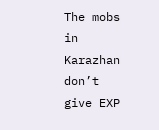The mobs in Karazhan don’t give EXP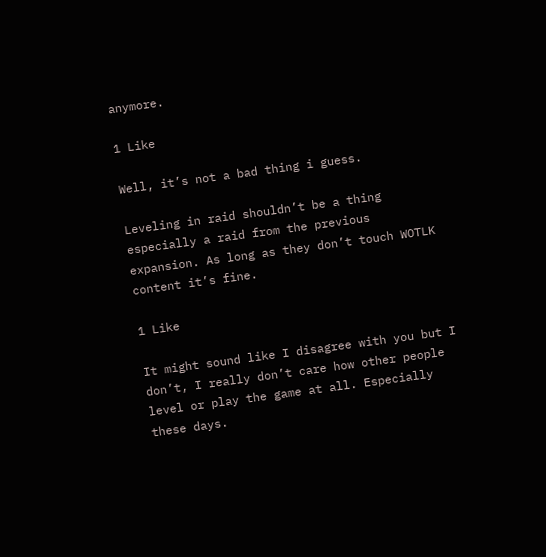anymore.

1 Like

Well, it’s not a bad thing i guess.

Leveling in raid shouldn’t be a thing especially a raid from the previous expansion. As long as they don’t touch WOTLK content it’s fine.

1 Like

It might sound like I disagree with you but I don’t, I really don’t care how other people level or play the game at all. Especially these days.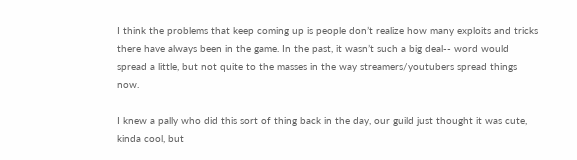I think the problems that keep coming up is people don’t realize how many exploits and tricks there have always been in the game. In the past, it wasn’t such a big deal-- word would spread a little, but not quite to the masses in the way streamers/youtubers spread things now.

I knew a pally who did this sort of thing back in the day, our guild just thought it was cute, kinda cool, but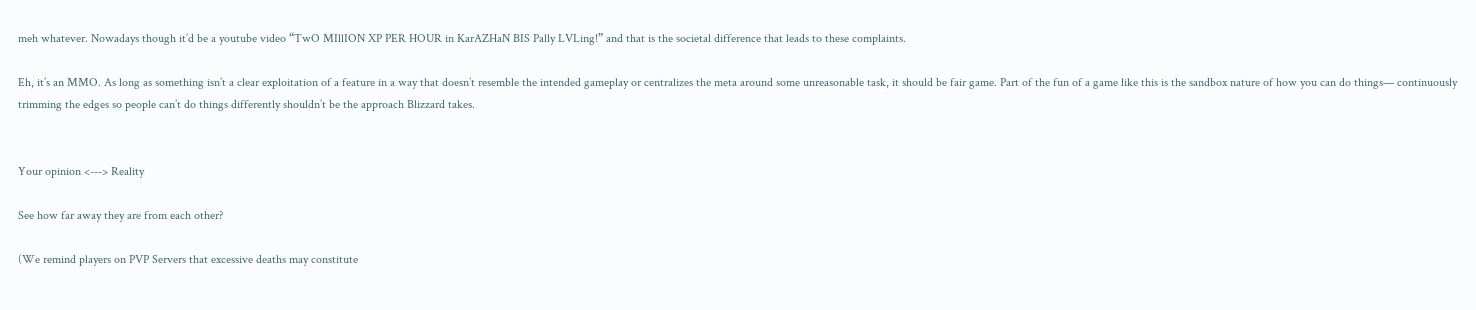meh whatever. Nowadays though it’d be a youtube video “TwO MIllION XP PER HOUR in KarAZHaN BIS Pally LVLing!” and that is the societal difference that leads to these complaints.

Eh, it’s an MMO. As long as something isn’t a clear exploitation of a feature in a way that doesn’t resemble the intended gameplay or centralizes the meta around some unreasonable task, it should be fair game. Part of the fun of a game like this is the sandbox nature of how you can do things— continuously trimming the edges so people can’t do things differently shouldn’t be the approach Blizzard takes.


Your opinion <---> Reality

See how far away they are from each other?

(We remind players on PVP Servers that excessive deaths may constitute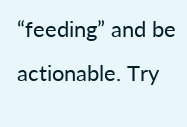“feeding” and be actionable. Try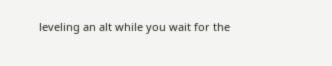leveling an alt while you wait for the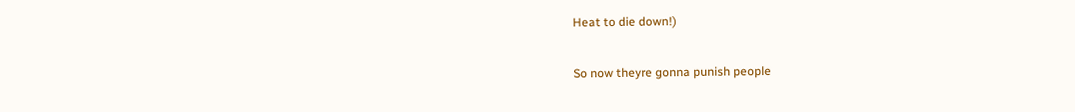Heat to die down!)

So now theyre gonna punish people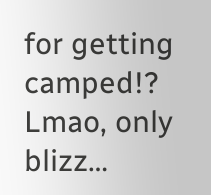for getting camped!? Lmao, only blizz…